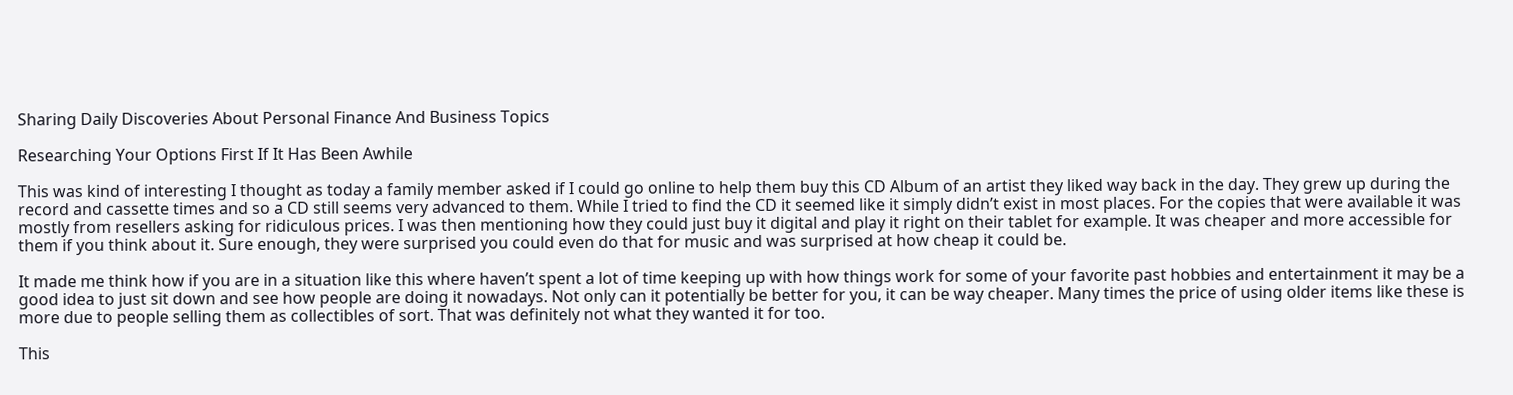Sharing Daily Discoveries About Personal Finance And Business Topics

Researching Your Options First If It Has Been Awhile

This was kind of interesting I thought as today a family member asked if I could go online to help them buy this CD Album of an artist they liked way back in the day. They grew up during the record and cassette times and so a CD still seems very advanced to them. While I tried to find the CD it seemed like it simply didn’t exist in most places. For the copies that were available it was mostly from resellers asking for ridiculous prices. I was then mentioning how they could just buy it digital and play it right on their tablet for example. It was cheaper and more accessible for them if you think about it. Sure enough, they were surprised you could even do that for music and was surprised at how cheap it could be.

It made me think how if you are in a situation like this where haven’t spent a lot of time keeping up with how things work for some of your favorite past hobbies and entertainment it may be a good idea to just sit down and see how people are doing it nowadays. Not only can it potentially be better for you, it can be way cheaper. Many times the price of using older items like these is more due to people selling them as collectibles of sort. That was definitely not what they wanted it for too.

This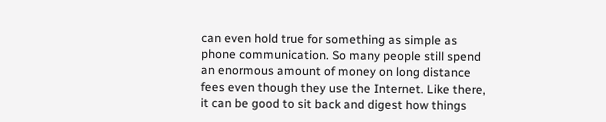can even hold true for something as simple as phone communication. So many people still spend an enormous amount of money on long distance fees even though they use the Internet. Like there, it can be good to sit back and digest how things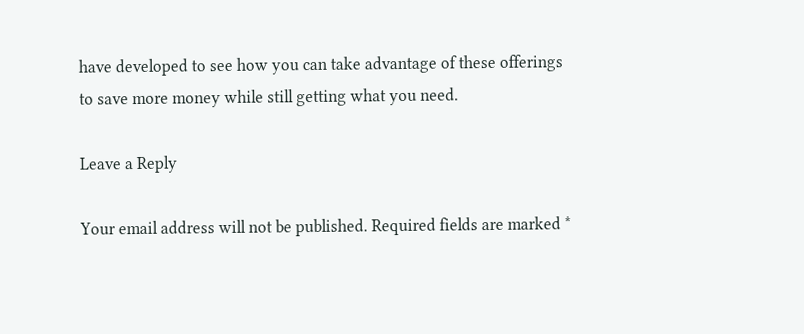have developed to see how you can take advantage of these offerings to save more money while still getting what you need.

Leave a Reply

Your email address will not be published. Required fields are marked *